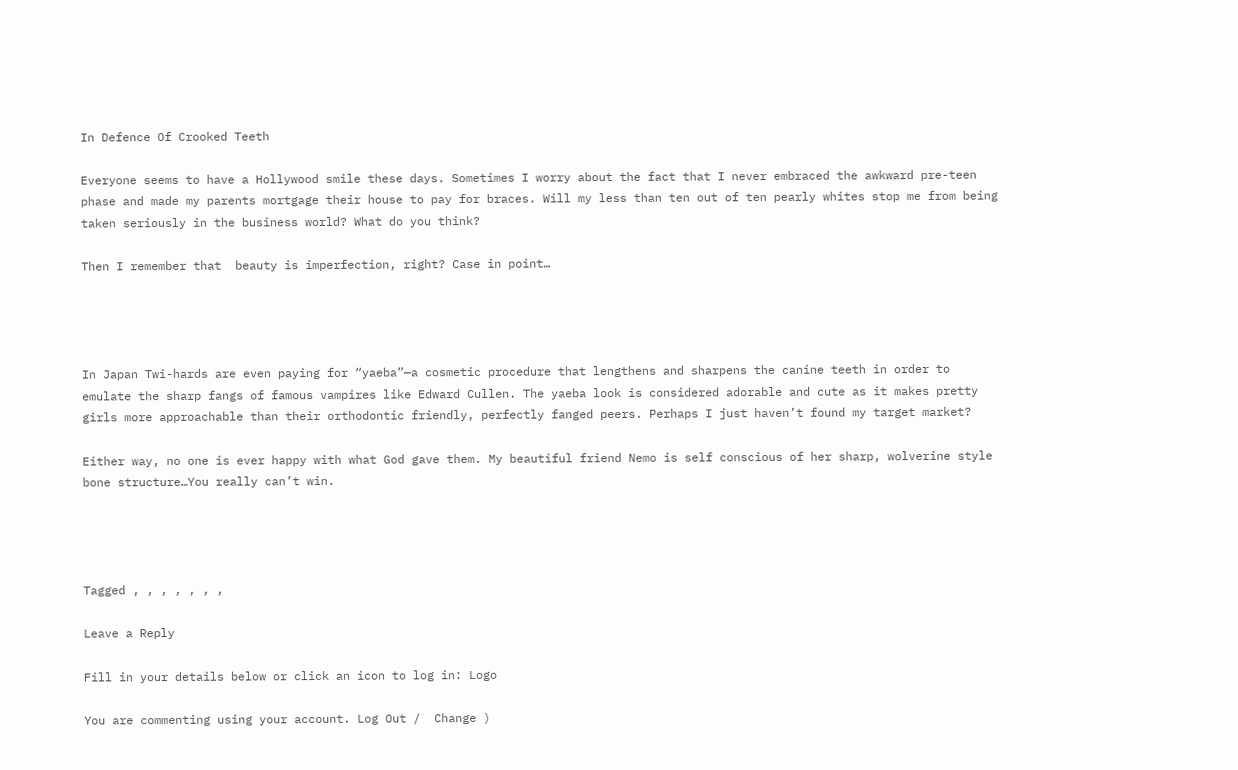In Defence Of Crooked Teeth

Everyone seems to have a Hollywood smile these days. Sometimes I worry about the fact that I never embraced the awkward pre-teen phase and made my parents mortgage their house to pay for braces. Will my less than ten out of ten pearly whites stop me from being taken seriously in the business world? What do you think?

Then I remember that  beauty is imperfection, right? Case in point…




In Japan Twi-hards are even paying for “yaeba”—a cosmetic procedure that lengthens and sharpens the canine teeth in order to emulate the sharp fangs of famous vampires like Edward Cullen. The yaeba look is considered adorable and cute as it makes pretty girls more approachable than their orthodontic friendly, perfectly fanged peers. Perhaps I just haven’t found my target market?

Either way, no one is ever happy with what God gave them. My beautiful friend Nemo is self conscious of her sharp, wolverine style bone structure…You really can’t win.




Tagged , , , , , , ,

Leave a Reply

Fill in your details below or click an icon to log in: Logo

You are commenting using your account. Log Out /  Change )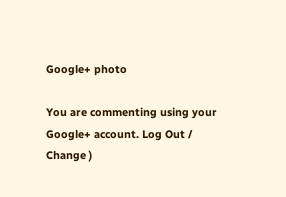Google+ photo

You are commenting using your Google+ account. Log Out /  Change )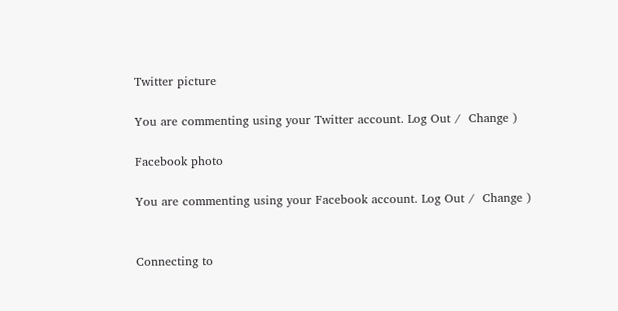Twitter picture

You are commenting using your Twitter account. Log Out /  Change )

Facebook photo

You are commenting using your Facebook account. Log Out /  Change )


Connecting to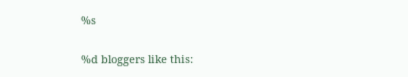%s

%d bloggers like this: